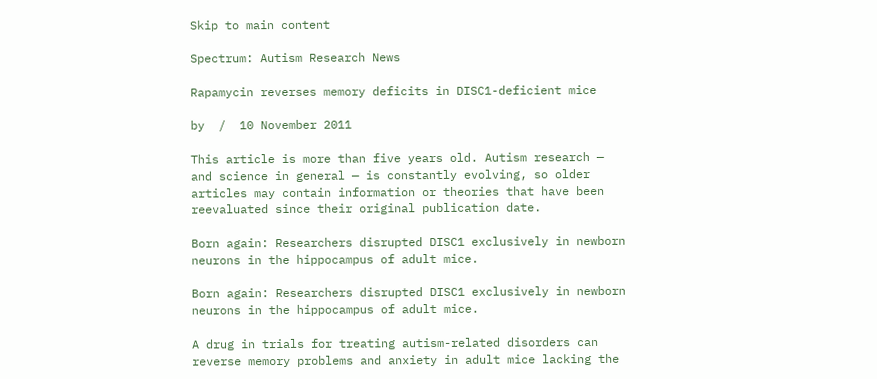Skip to main content

Spectrum: Autism Research News

Rapamycin reverses memory deficits in DISC1-deficient mice

by  /  10 November 2011

This article is more than five years old. Autism research — and science in general — is constantly evolving, so older articles may contain information or theories that have been reevaluated since their original publication date.

Born again: Researchers disrupted DISC1 exclusively in newborn neurons in the hippocampus of adult mice.

Born again: Researchers disrupted DISC1 exclusively in newborn neurons in the hippocampus of adult mice.

A drug in trials for treating autism-related disorders can reverse memory problems and anxiety in adult mice lacking the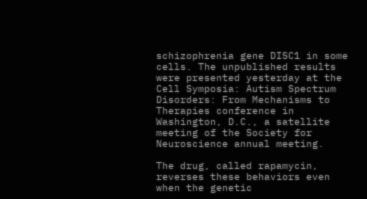schizophrenia gene DISC1 in some cells. The unpublished results were presented yesterday at the Cell Symposia: Autism Spectrum Disorders: From Mechanisms to Therapies conference in Washington, D.C., a satellite meeting of the Society for Neuroscience annual meeting.

The drug, called rapamycin, reverses these behaviors even when the genetic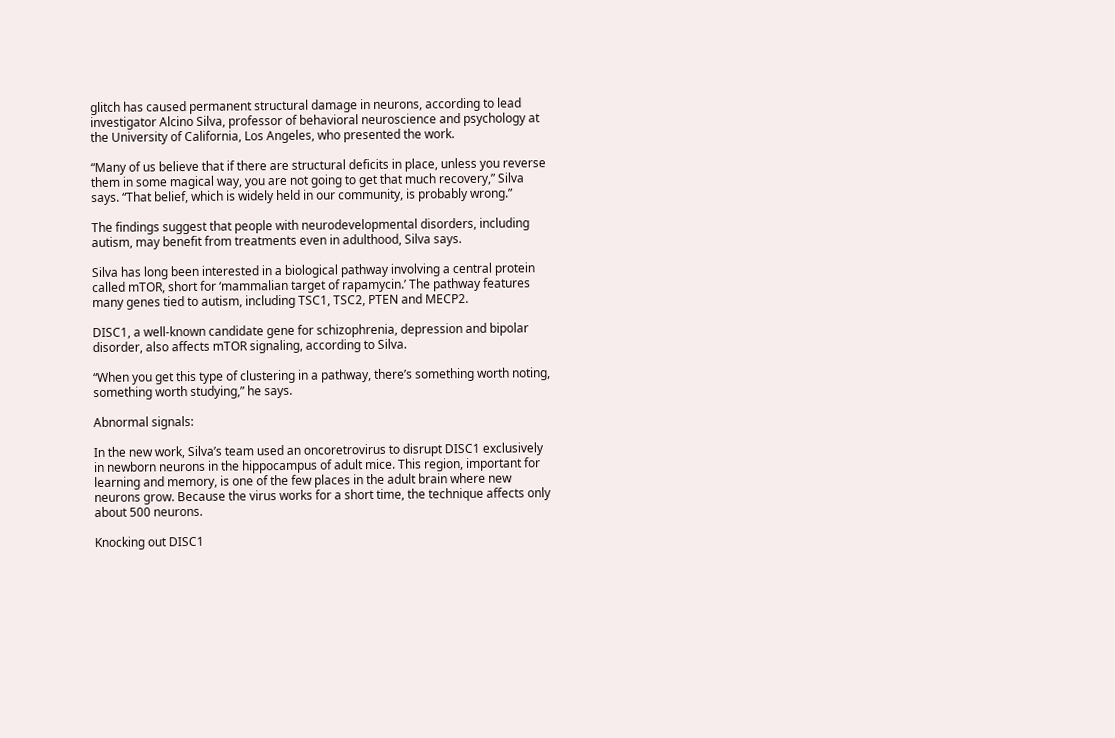glitch has caused permanent structural damage in neurons, according to lead investigator Alcino Silva, professor of behavioral neuroscience and psychology at the University of California, Los Angeles, who presented the work.

“Many of us believe that if there are structural deficits in place, unless you reverse them in some magical way, you are not going to get that much recovery,” Silva says. “That belief, which is widely held in our community, is probably wrong.”

The findings suggest that people with neurodevelopmental disorders, including autism, may benefit from treatments even in adulthood, Silva says.

Silva has long been interested in a biological pathway involving a central protein called mTOR, short for ‘mammalian target of rapamycin.’ The pathway features many genes tied to autism, including TSC1, TSC2, PTEN and MECP2.

DISC1, a well-known candidate gene for schizophrenia, depression and bipolar disorder, also affects mTOR signaling, according to Silva.

“When you get this type of clustering in a pathway, there’s something worth noting, something worth studying,” he says.

Abnormal signals:

In the new work, Silva’s team used an oncoretrovirus to disrupt DISC1 exclusively in newborn neurons in the hippocampus of adult mice. This region, important for learning and memory, is one of the few places in the adult brain where new neurons grow. Because the virus works for a short time, the technique affects only about 500 neurons.

Knocking out DISC1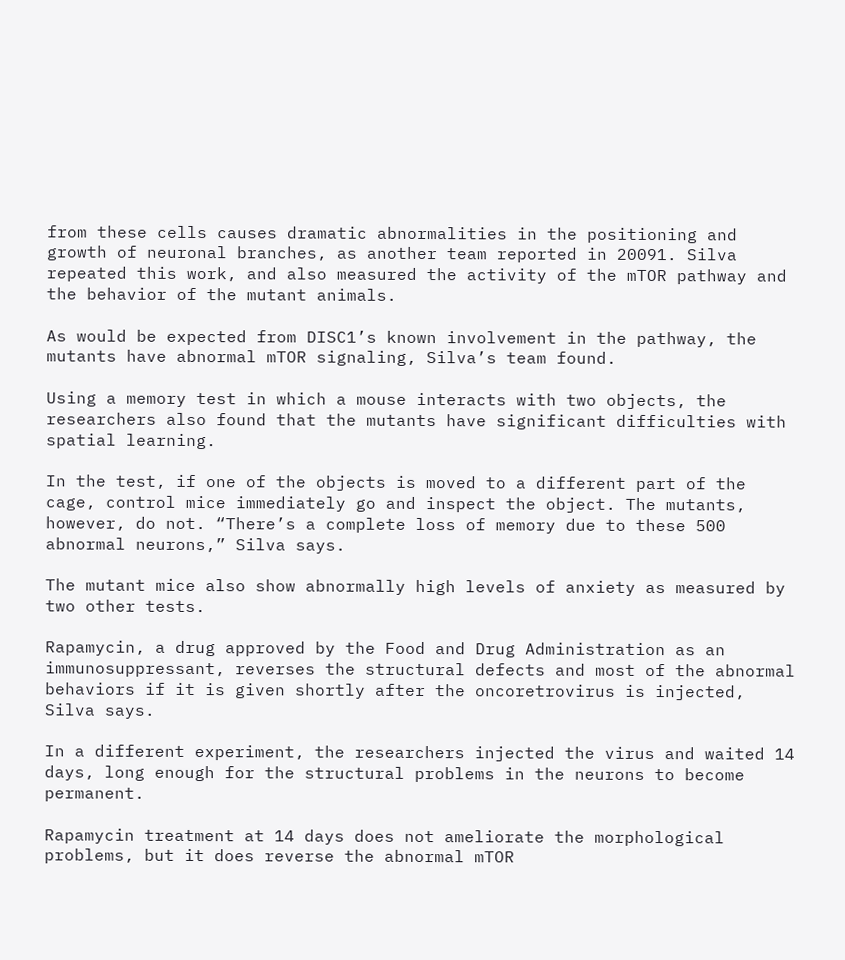from these cells causes dramatic abnormalities in the positioning and growth of neuronal branches, as another team reported in 20091. Silva repeated this work, and also measured the activity of the mTOR pathway and the behavior of the mutant animals.

As would be expected from DISC1’s known involvement in the pathway, the mutants have abnormal mTOR signaling, Silva’s team found.

Using a memory test in which a mouse interacts with two objects, the researchers also found that the mutants have significant difficulties with spatial learning.

In the test, if one of the objects is moved to a different part of the cage, control mice immediately go and inspect the object. The mutants, however, do not. “There’s a complete loss of memory due to these 500 abnormal neurons,” Silva says.

The mutant mice also show abnormally high levels of anxiety as measured by two other tests.

Rapamycin, a drug approved by the Food and Drug Administration as an immunosuppressant, reverses the structural defects and most of the abnormal behaviors if it is given shortly after the oncoretrovirus is injected, Silva says.

In a different experiment, the researchers injected the virus and waited 14 days, long enough for the structural problems in the neurons to become permanent.

Rapamycin treatment at 14 days does not ameliorate the morphological problems, but it does reverse the abnormal mTOR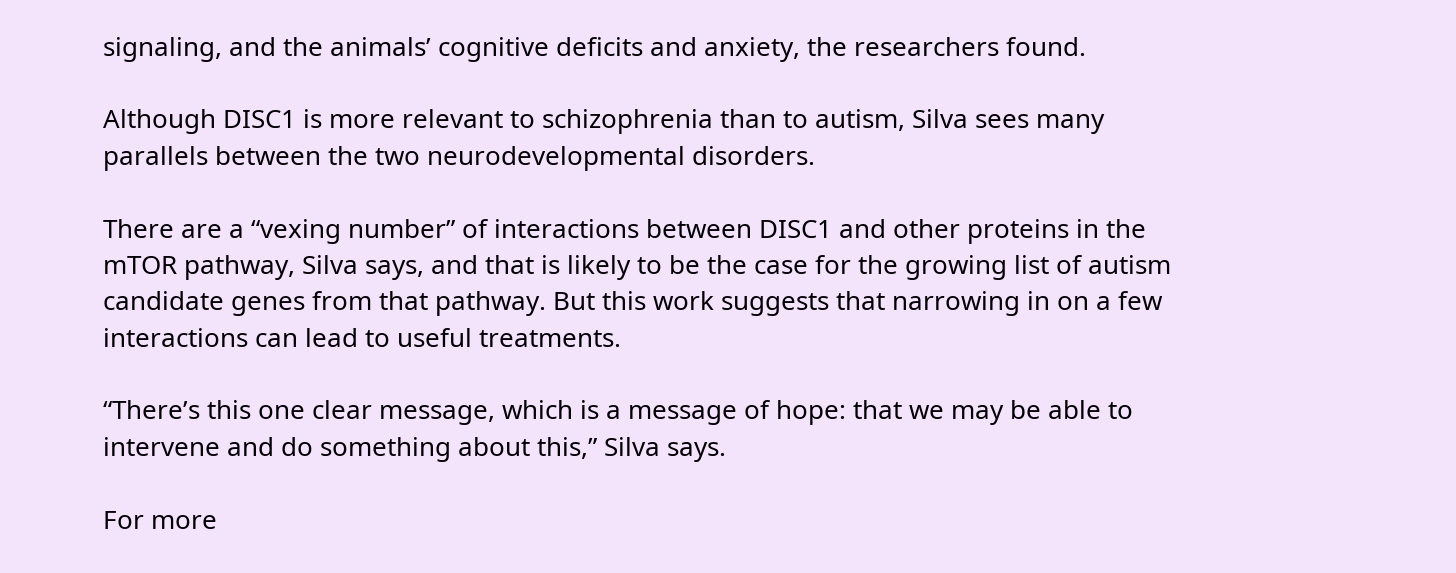signaling, and the animals’ cognitive deficits and anxiety, the researchers found.

Although DISC1 is more relevant to schizophrenia than to autism, Silva sees many parallels between the two neurodevelopmental disorders.

There are a “vexing number” of interactions between DISC1 and other proteins in the mTOR pathway, Silva says, and that is likely to be the case for the growing list of autism candidate genes from that pathway. But this work suggests that narrowing in on a few interactions can lead to useful treatments.

“There’s this one clear message, which is a message of hope: that we may be able to intervene and do something about this,” Silva says.

For more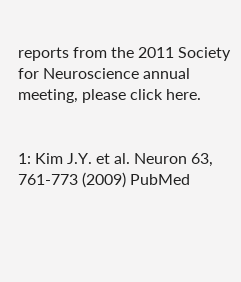reports from the 2011 Society for Neuroscience annual meeting, please click here.


1: Kim J.Y. et al. Neuron 63, 761-773 (2009) PubMed